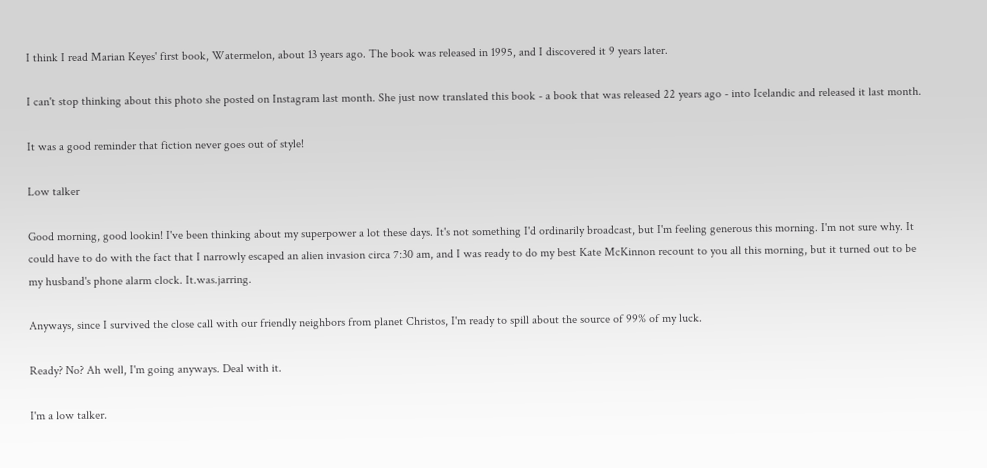I think I read Marian Keyes' first book, Watermelon, about 13 years ago. The book was released in 1995, and I discovered it 9 years later.

I can't stop thinking about this photo she posted on Instagram last month. She just now translated this book - a book that was released 22 years ago - into Icelandic and released it last month.

It was a good reminder that fiction never goes out of style!

Low talker

Good morning, good lookin! I've been thinking about my superpower a lot these days. It's not something I'd ordinarily broadcast, but I'm feeling generous this morning. I'm not sure why. It could have to do with the fact that I narrowly escaped an alien invasion circa 7:30 am, and I was ready to do my best Kate McKinnon recount to you all this morning, but it turned out to be my husband's phone alarm clock. It.was.jarring.

Anyways, since I survived the close call with our friendly neighbors from planet Christos, I'm ready to spill about the source of 99% of my luck.

Ready? No? Ah well, I'm going anyways. Deal with it.

I'm a low talker.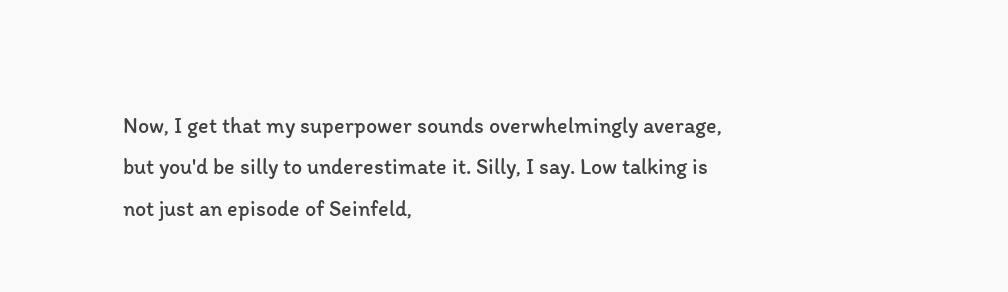Now, I get that my superpower sounds overwhelmingly average, but you'd be silly to underestimate it. Silly, I say. Low talking is not just an episode of Seinfeld,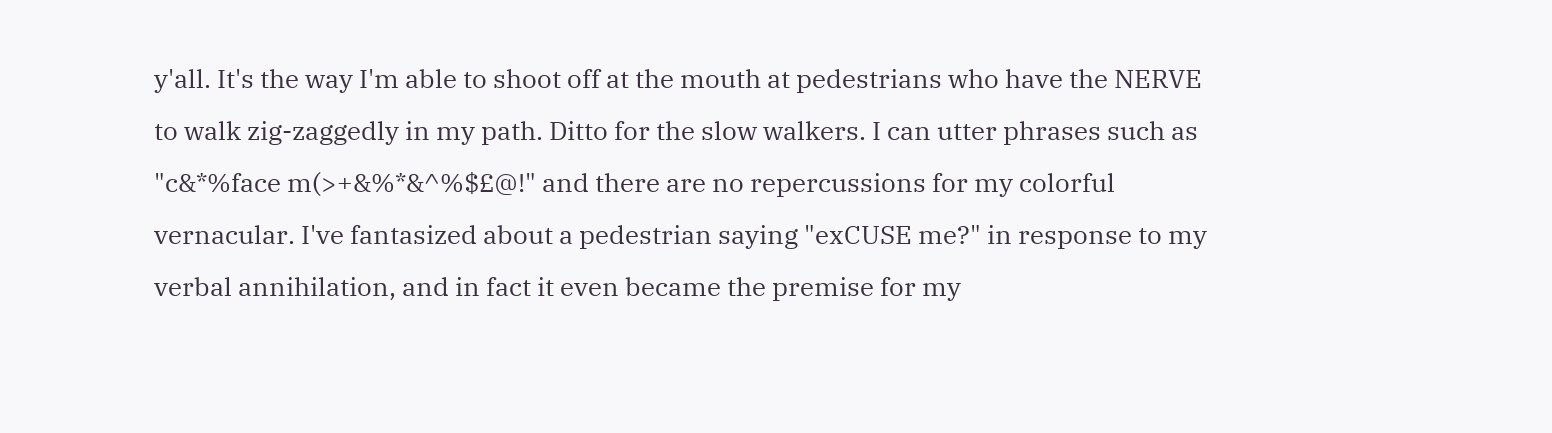y'all. It's the way I'm able to shoot off at the mouth at pedestrians who have the NERVE to walk zig-zaggedly in my path. Ditto for the slow walkers. I can utter phrases such as "c&*%face m(>+&%*&^%$£@!" and there are no repercussions for my colorful vernacular. I've fantasized about a pedestrian saying "exCUSE me?" in response to my verbal annihilation, and in fact it even became the premise for my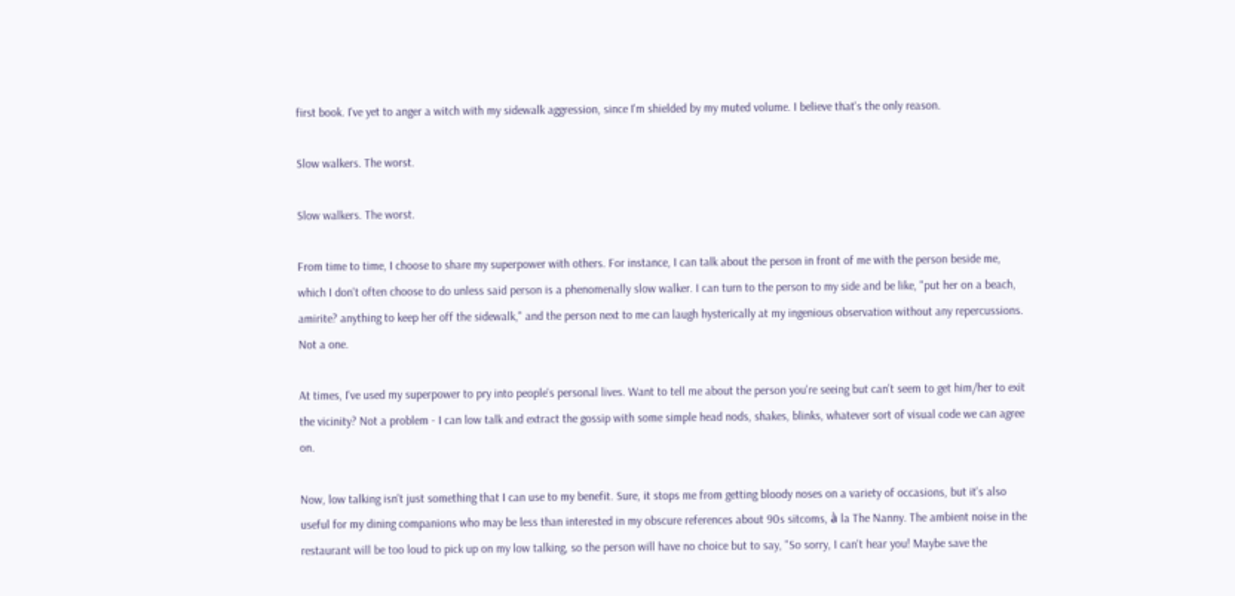first book. I've yet to anger a witch with my sidewalk aggression, since I'm shielded by my muted volume. I believe that's the only reason.

Slow walkers. The worst.

Slow walkers. The worst.

From time to time, I choose to share my superpower with others. For instance, I can talk about the person in front of me with the person beside me, which I don't often choose to do unless said person is a phenomenally slow walker. I can turn to the person to my side and be like, "put her on a beach, amirite? anything to keep her off the sidewalk," and the person next to me can laugh hysterically at my ingenious observation without any repercussions. Not a one.

At times, I've used my superpower to pry into people's personal lives. Want to tell me about the person you're seeing but can't seem to get him/her to exit the vicinity? Not a problem - I can low talk and extract the gossip with some simple head nods, shakes, blinks, whatever sort of visual code we can agree on.

Now, low talking isn't just something that I can use to my benefit. Sure, it stops me from getting bloody noses on a variety of occasions, but it's also useful for my dining companions who may be less than interested in my obscure references about 90s sitcoms, à la The Nanny. The ambient noise in the restaurant will be too loud to pick up on my low talking, so the person will have no choice but to say, "So sorry, I can't hear you! Maybe save the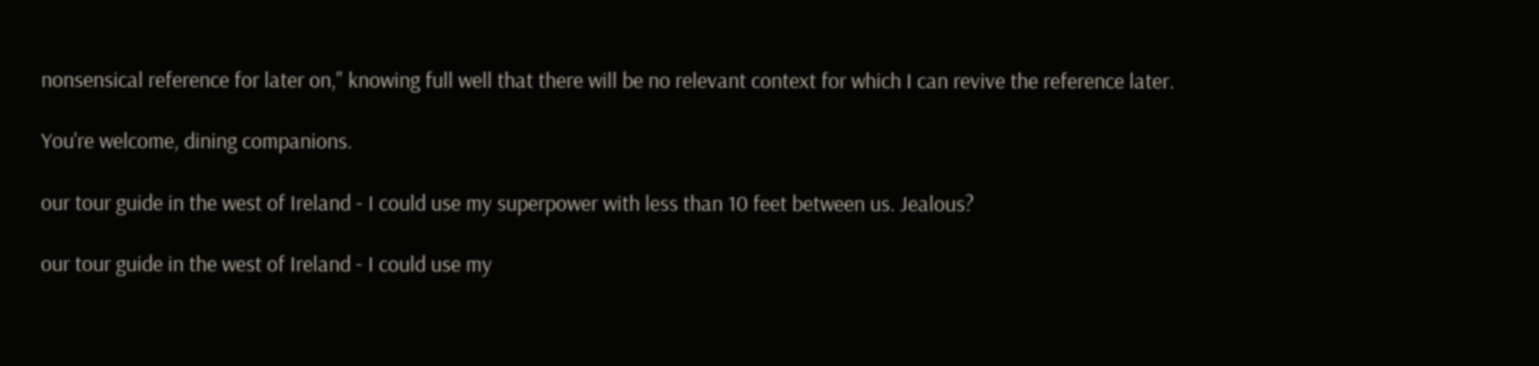nonsensical reference for later on," knowing full well that there will be no relevant context for which I can revive the reference later.

You're welcome, dining companions.

our tour guide in the west of Ireland - I could use my superpower with less than 10 feet between us. Jealous?

our tour guide in the west of Ireland - I could use my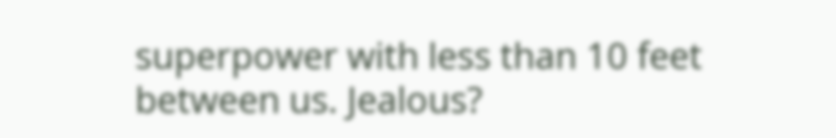superpower with less than 10 feet between us. Jealous?